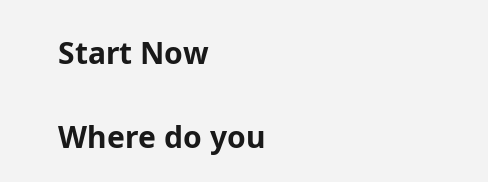Start Now

Where do you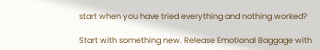start when you have tried everything and nothing worked?

Start with something new. Release Emotional Baggage with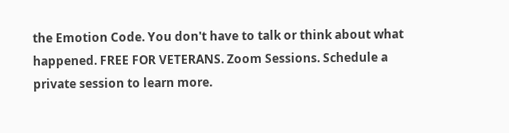the Emotion Code. You don't have to talk or think about what happened. FREE FOR VETERANS. Zoom Sessions. Schedule a private session to learn more.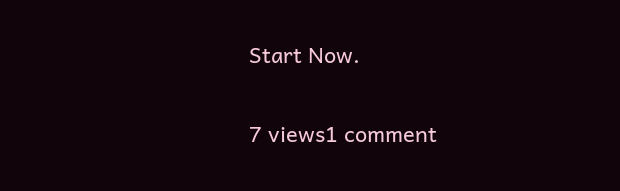Start Now.

7 views1 comment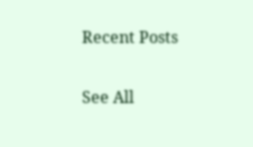Recent Posts

See All